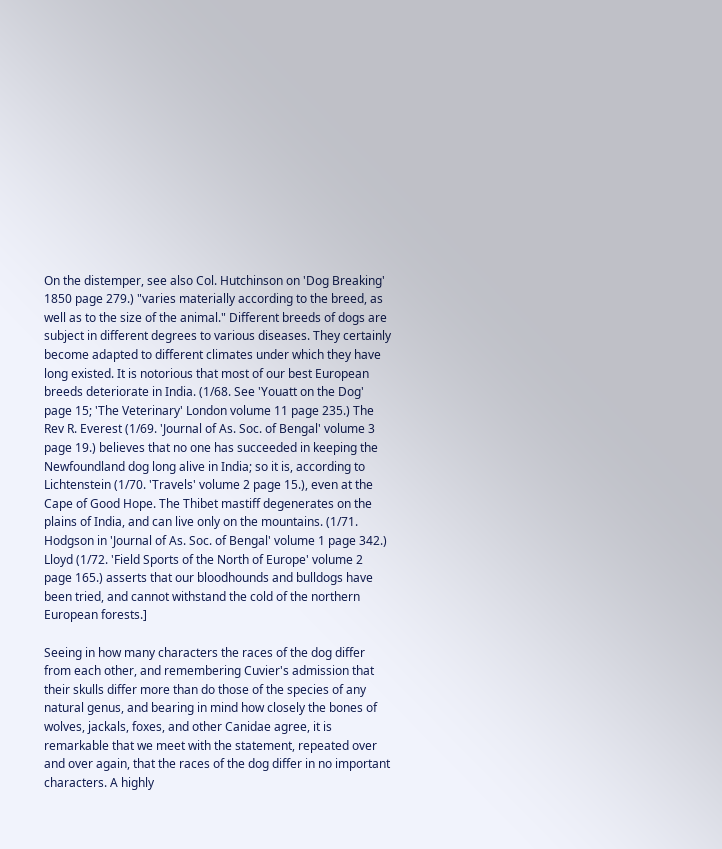On the distemper, see also Col. Hutchinson on 'Dog Breaking' 1850 page 279.) "varies materially according to the breed, as well as to the size of the animal." Different breeds of dogs are subject in different degrees to various diseases. They certainly become adapted to different climates under which they have long existed. It is notorious that most of our best European breeds deteriorate in India. (1/68. See 'Youatt on the Dog' page 15; 'The Veterinary' London volume 11 page 235.) The Rev R. Everest (1/69. 'Journal of As. Soc. of Bengal' volume 3 page 19.) believes that no one has succeeded in keeping the Newfoundland dog long alive in India; so it is, according to Lichtenstein (1/70. 'Travels' volume 2 page 15.), even at the Cape of Good Hope. The Thibet mastiff degenerates on the plains of India, and can live only on the mountains. (1/71. Hodgson in 'Journal of As. Soc. of Bengal' volume 1 page 342.) Lloyd (1/72. 'Field Sports of the North of Europe' volume 2 page 165.) asserts that our bloodhounds and bulldogs have been tried, and cannot withstand the cold of the northern European forests.]

Seeing in how many characters the races of the dog differ from each other, and remembering Cuvier's admission that their skulls differ more than do those of the species of any natural genus, and bearing in mind how closely the bones of wolves, jackals, foxes, and other Canidae agree, it is remarkable that we meet with the statement, repeated over and over again, that the races of the dog differ in no important characters. A highly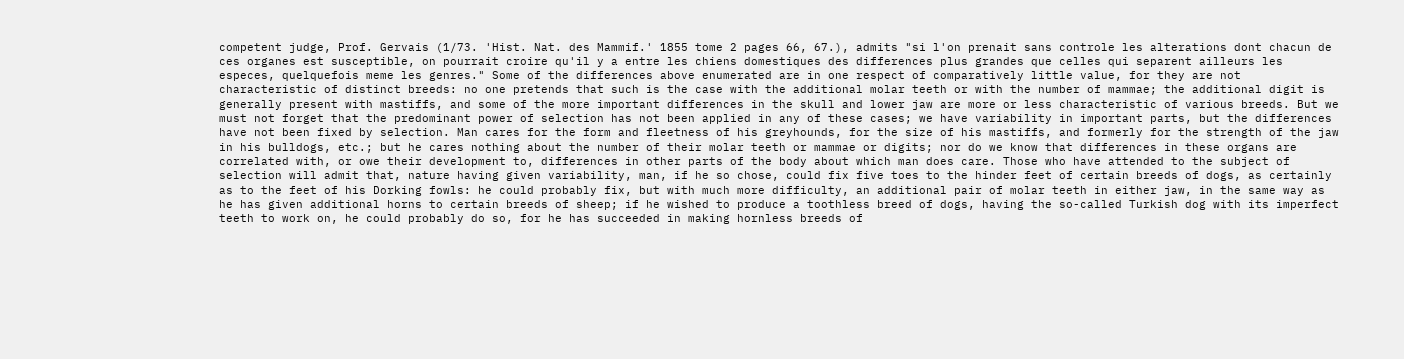competent judge, Prof. Gervais (1/73. 'Hist. Nat. des Mammif.' 1855 tome 2 pages 66, 67.), admits "si l'on prenait sans controle les alterations dont chacun de ces organes est susceptible, on pourrait croire qu'il y a entre les chiens domestiques des differences plus grandes que celles qui separent ailleurs les especes, quelquefois meme les genres." Some of the differences above enumerated are in one respect of comparatively little value, for they are not characteristic of distinct breeds: no one pretends that such is the case with the additional molar teeth or with the number of mammae; the additional digit is generally present with mastiffs, and some of the more important differences in the skull and lower jaw are more or less characteristic of various breeds. But we must not forget that the predominant power of selection has not been applied in any of these cases; we have variability in important parts, but the differences have not been fixed by selection. Man cares for the form and fleetness of his greyhounds, for the size of his mastiffs, and formerly for the strength of the jaw in his bulldogs, etc.; but he cares nothing about the number of their molar teeth or mammae or digits; nor do we know that differences in these organs are correlated with, or owe their development to, differences in other parts of the body about which man does care. Those who have attended to the subject of selection will admit that, nature having given variability, man, if he so chose, could fix five toes to the hinder feet of certain breeds of dogs, as certainly as to the feet of his Dorking fowls: he could probably fix, but with much more difficulty, an additional pair of molar teeth in either jaw, in the same way as he has given additional horns to certain breeds of sheep; if he wished to produce a toothless breed of dogs, having the so-called Turkish dog with its imperfect teeth to work on, he could probably do so, for he has succeeded in making hornless breeds of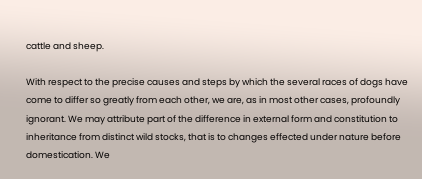cattle and sheep.

With respect to the precise causes and steps by which the several races of dogs have come to differ so greatly from each other, we are, as in most other cases, profoundly ignorant. We may attribute part of the difference in external form and constitution to inheritance from distinct wild stocks, that is to changes effected under nature before domestication. We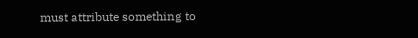must attribute something to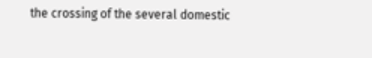the crossing of the several domestic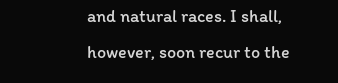and natural races. I shall, however, soon recur to the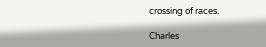crossing of races.

Charles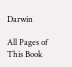Darwin

All Pages of This Book